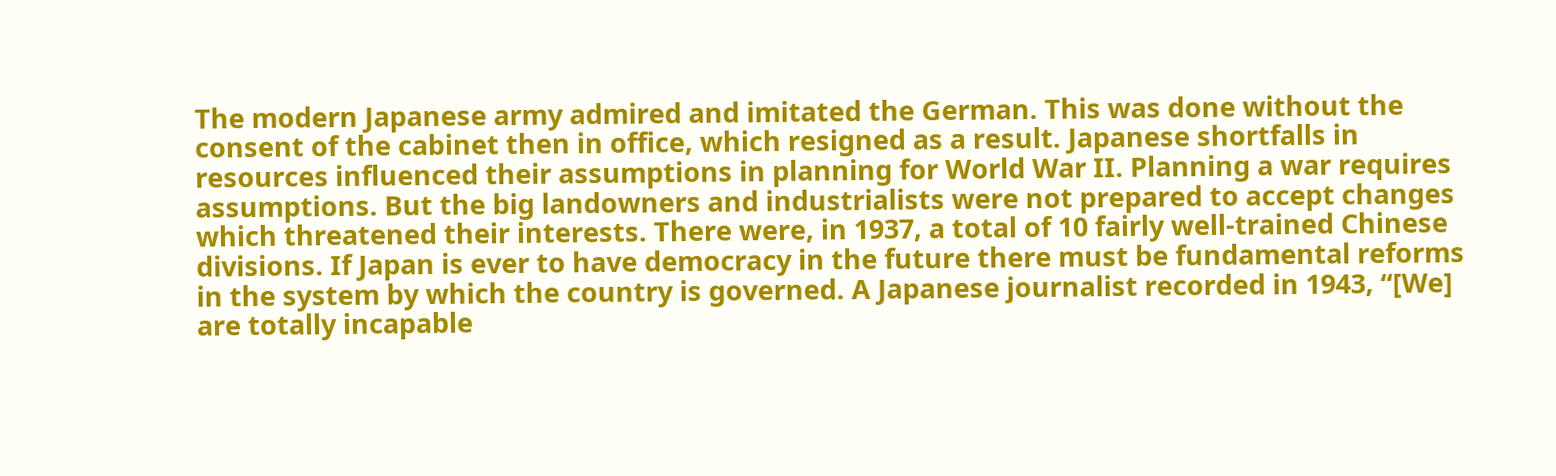The modern Japanese army admired and imitated the German. This was done without the consent of the cabinet then in office, which resigned as a result. Japanese shortfalls in resources influenced their assumptions in planning for World War II. Planning a war requires assumptions. But the big landowners and industrialists were not prepared to accept changes which threatened their interests. There were, in 1937, a total of 10 fairly well-trained Chinese divisions. If Japan is ever to have democracy in the future there must be fundamental reforms in the system by which the country is governed. A Japanese journalist recorded in 1943, “[We] are totally incapable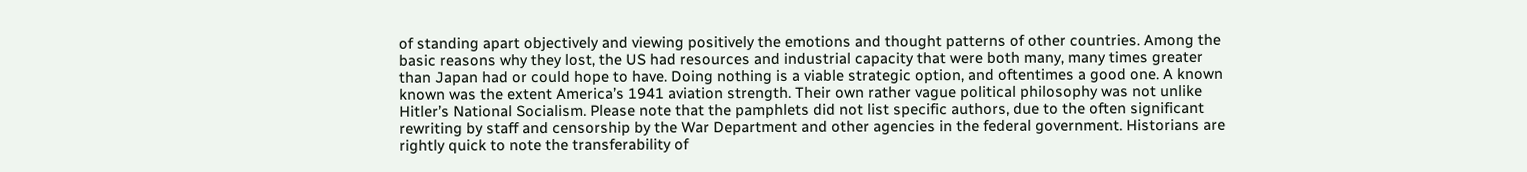of standing apart objectively and viewing positively the emotions and thought patterns of other countries. Among the basic reasons why they lost, the US had resources and industrial capacity that were both many, many times greater than Japan had or could hope to have. Doing nothing is a viable strategic option, and oftentimes a good one. A known known was the extent America’s 1941 aviation strength. Their own rather vague political philosophy was not unlike Hitler’s National Socialism. Please note that the pamphlets did not list specific authors, due to the often significant rewriting by staff and censorship by the War Department and other agencies in the federal government. Historians are rightly quick to note the transferability of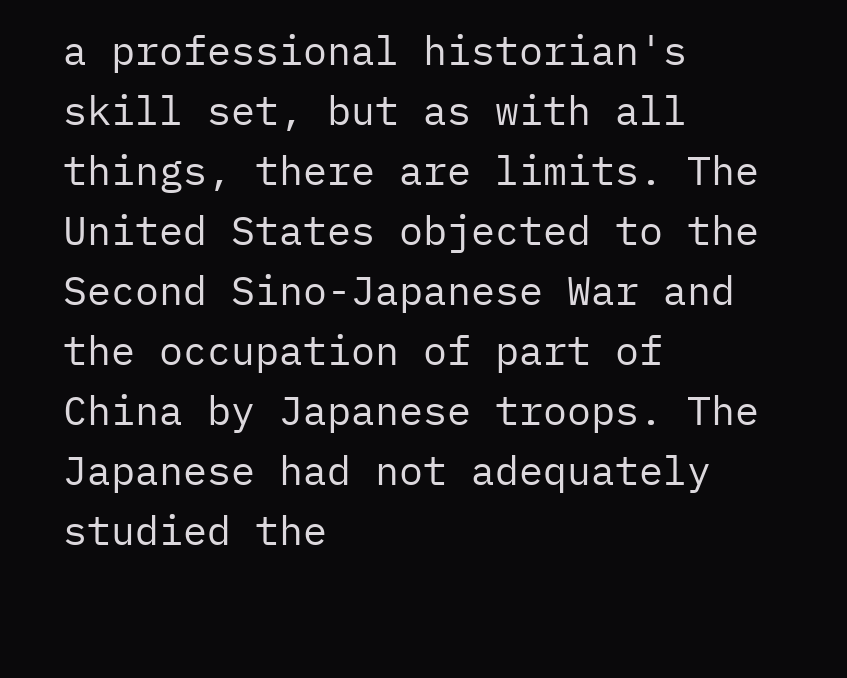a professional historian's skill set, but as with all things, there are limits. The United States objected to the Second Sino-Japanese War and the occupation of part of China by Japanese troops. The Japanese had not adequately studied the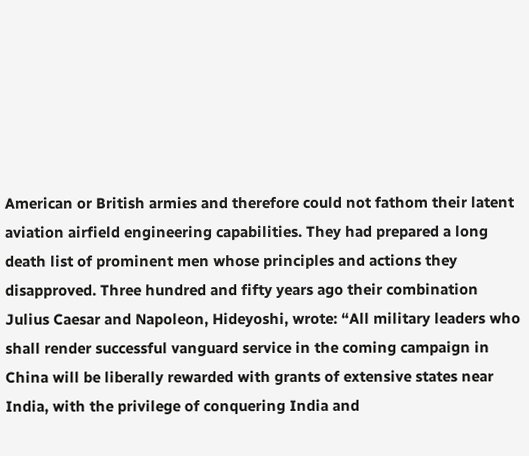American or British armies and therefore could not fathom their latent aviation airfield engineering capabilities. They had prepared a long death list of prominent men whose principles and actions they disapproved. Three hundred and fifty years ago their combination Julius Caesar and Napoleon, Hideyoshi, wrote: “All military leaders who shall render successful vanguard service in the coming campaign in China will be liberally rewarded with grants of extensive states near India, with the privilege of conquering India and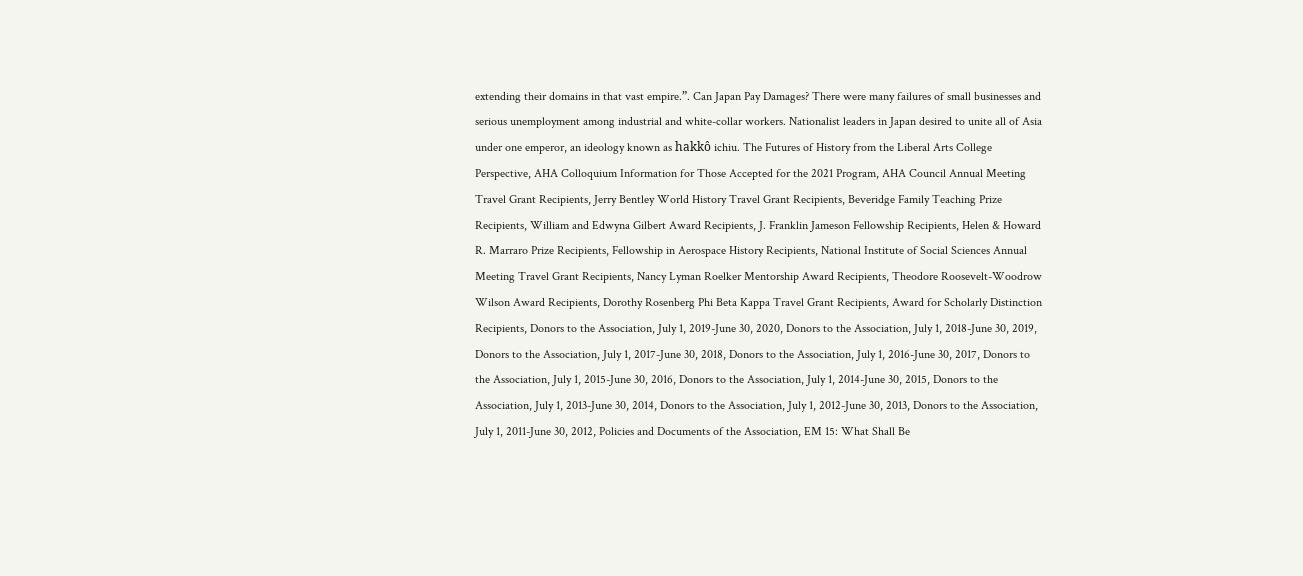extending their domains in that vast empire.”. Can Japan Pay Damages? There were many failures of small businesses and serious unemployment among industrial and white-collar workers. Nationalist leaders in Japan desired to unite all of Asia under one emperor, an ideology known as hakkô ichiu. The Futures of History from the Liberal Arts College Perspective, AHA Colloquium Information for Those Accepted for the 2021 Program, AHA Council Annual Meeting Travel Grant Recipients, Jerry Bentley World History Travel Grant Recipients, Beveridge Family Teaching Prize Recipients, William and Edwyna Gilbert Award Recipients, J. Franklin Jameson Fellowship Recipients, Helen & Howard R. Marraro Prize Recipients, Fellowship in Aerospace History Recipients, National Institute of Social Sciences Annual Meeting Travel Grant Recipients, Nancy Lyman Roelker Mentorship Award Recipients, Theodore Roosevelt-Woodrow Wilson Award Recipients, Dorothy Rosenberg Phi Beta Kappa Travel Grant Recipients, Award for Scholarly Distinction Recipients, Donors to the Association, July 1, 2019-June 30, 2020, Donors to the Association, July 1, 2018-June 30, 2019, Donors to the Association, July 1, 2017-June 30, 2018, Donors to the Association, July 1, 2016-June 30, 2017, Donors to the Association, July 1, 2015-June 30, 2016, Donors to the Association, July 1, 2014-June 30, 2015, Donors to the Association, July 1, 2013-June 30, 2014, Donors to the Association, July 1, 2012-June 30, 2013, Donors to the Association, July 1, 2011-June 30, 2012, Policies and Documents of the Association, EM 15: What Shall Be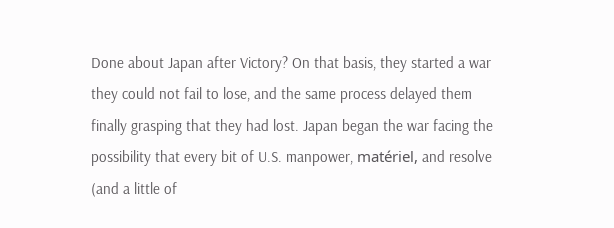Done about Japan after Victory? On that basis, they started a war they could not fail to lose, and the same process delayed them finally grasping that they had lost. Japan began the war facing the possibility that every bit of U.S. manpower, matériel, and resolve (and a little of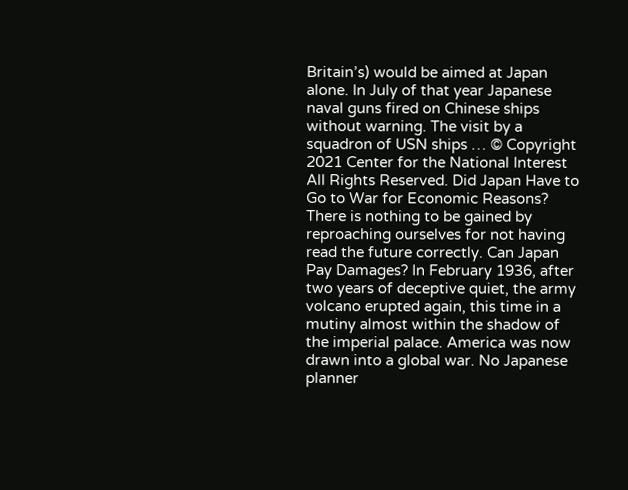Britain’s) would be aimed at Japan alone. In July of that year Japanese naval guns fired on Chinese ships without warning. The visit by a squadron of USN ships … © Copyright 2021 Center for the National Interest All Rights Reserved. Did Japan Have to Go to War for Economic Reasons? There is nothing to be gained by reproaching ourselves for not having read the future correctly. Can Japan Pay Damages? In February 1936, after two years of deceptive quiet, the army volcano erupted again, this time in a mutiny almost within the shadow of the imperial palace. America was now drawn into a global war. No Japanese planner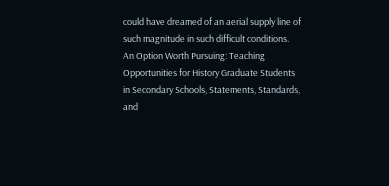could have dreamed of an aerial supply line of such magnitude in such difficult conditions. An Option Worth Pursuing: Teaching Opportunities for History Graduate Students in Secondary Schools, Statements, Standards, and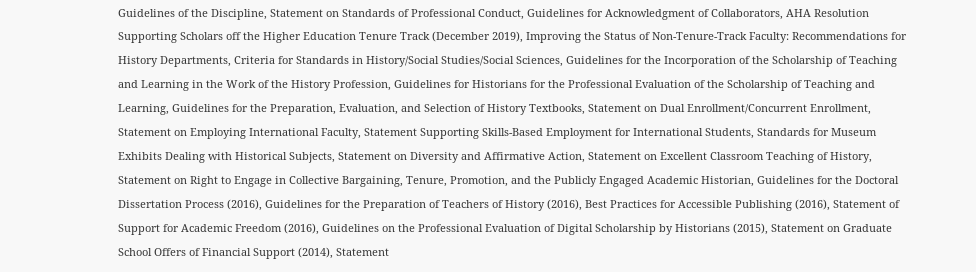Guidelines of the Discipline, Statement on Standards of Professional Conduct, Guidelines for Acknowledgment of Collaborators, AHA Resolution Supporting Scholars off the Higher Education Tenure Track (December 2019), Improving the Status of Non-Tenure-Track Faculty: Recommendations for History Departments, Criteria for Standards in History/Social Studies/Social Sciences, Guidelines for the Incorporation of the Scholarship of Teaching and Learning in the Work of the History Profession, Guidelines for Historians for the Professional Evaluation of the Scholarship of Teaching and Learning, Guidelines for the Preparation, Evaluation, and Selection of History Textbooks, Statement on Dual Enrollment/Concurrent Enrollment, Statement on Employing International Faculty, Statement Supporting Skills-Based Employment for International Students, Standards for Museum Exhibits Dealing with Historical Subjects, Statement on Diversity and Affirmative Action, Statement on Excellent Classroom Teaching of History, Statement on Right to Engage in Collective Bargaining, Tenure, Promotion, and the Publicly Engaged Academic Historian, Guidelines for the Doctoral Dissertation Process (2016), Guidelines for the Preparation of Teachers of History (2016), Best Practices for Accessible Publishing (2016), Statement of Support for Academic Freedom (2016), Guidelines on the Professional Evaluation of Digital Scholarship by Historians (2015), Statement on Graduate School Offers of Financial Support (2014), Statement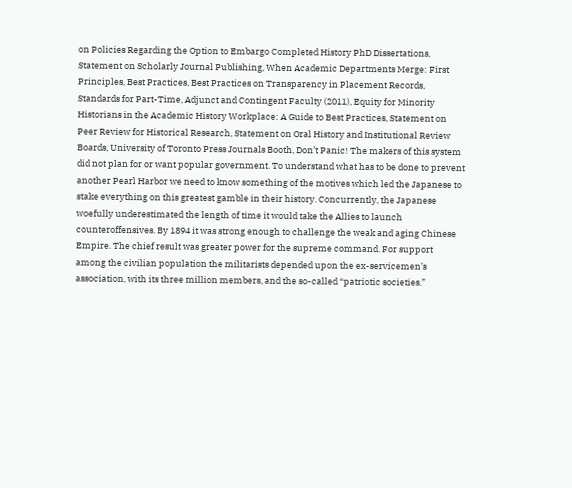on Policies Regarding the Option to Embargo Completed History PhD Dissertations, Statement on Scholarly Journal Publishing, When Academic Departments Merge: First Principles, Best Practices, Best Practices on Transparency in Placement Records, Standards for Part-Time, Adjunct and Contingent Faculty (2011), Equity for Minority Historians in the Academic History Workplace: A Guide to Best Practices, Statement on Peer Review for Historical Research, Statement on Oral History and Institutional Review Boards, University of Toronto Press Journals Booth, Don’t Panic! The makers of this system did not plan for or want popular government. To understand what has to be done to prevent another Pearl Harbor we need to know something of the motives which led the Japanese to stake everything on this greatest gamble in their history. Concurrently, the Japanese woefully underestimated the length of time it would take the Allies to launch counteroffensives. By 1894 it was strong enough to challenge the weak and aging Chinese Empire. The chief result was greater power for the supreme command. For support among the civilian population the militarists depended upon the ex-servicemen’s association, with its three million members, and the so-called “patriotic societies.”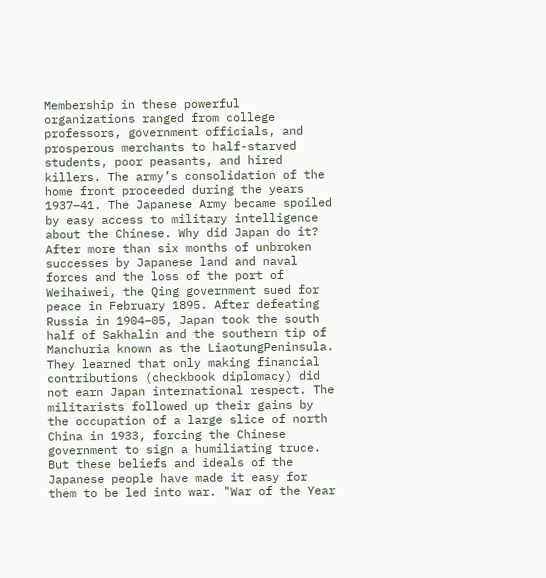Membership in these powerful organizations ranged from college professors, government officials, and prosperous merchants to half-starved students, poor peasants, and hired killers. The army’s consolidation of the home front proceeded during the years 1937–41. The Japanese Army became spoiled by easy access to military intelligence about the Chinese. Why did Japan do it? After more than six months of unbroken successes by Japanese land and naval forces and the loss of the port of Weihaiwei, the Qing government sued for peace in February 1895. After defeating Russia in 1904–05, Japan took the south half of Sakhalin and the southern tip of Manchuria known as the LiaotungPeninsula. They learned that only making financial contributions (checkbook diplomacy) did not earn Japan international respect. The militarists followed up their gains by the occupation of a large slice of north China in 1933, forcing the Chinese government to sign a humiliating truce. But these beliefs and ideals of the Japanese people have made it easy for them to be led into war. "War of the Year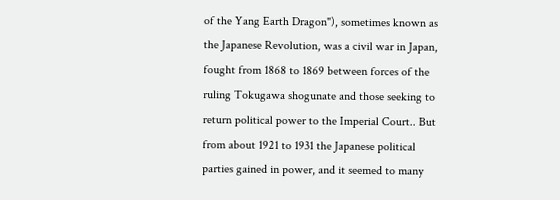of the Yang Earth Dragon"), sometimes known as the Japanese Revolution, was a civil war in Japan, fought from 1868 to 1869 between forces of the ruling Tokugawa shogunate and those seeking to return political power to the Imperial Court.. But from about 1921 to 1931 the Japanese political parties gained in power, and it seemed to many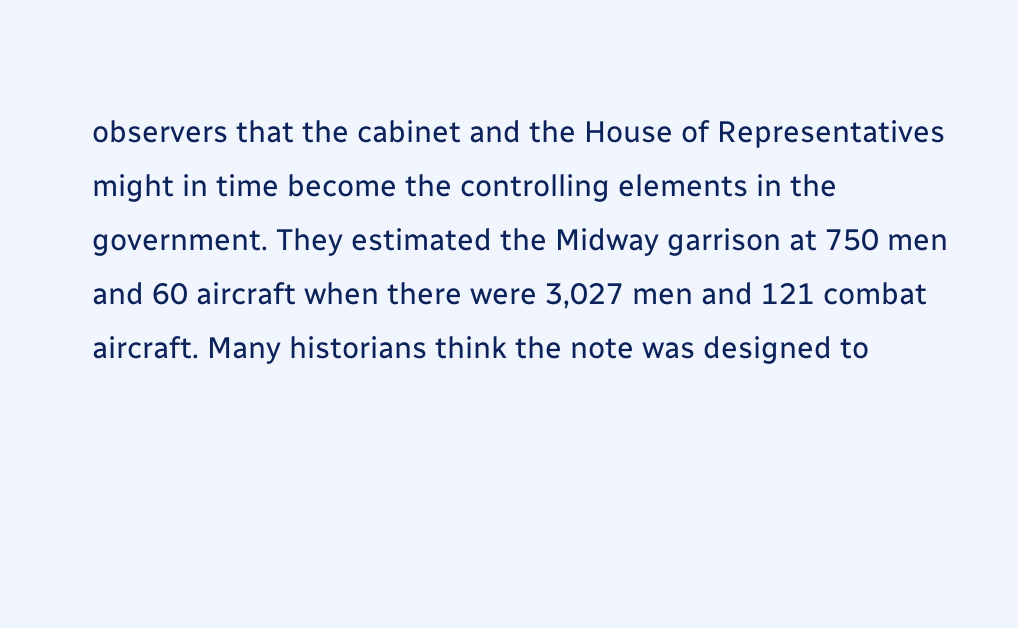observers that the cabinet and the House of Representatives might in time become the controlling elements in the government. They estimated the Midway garrison at 750 men and 60 aircraft when there were 3,027 men and 121 combat aircraft. Many historians think the note was designed to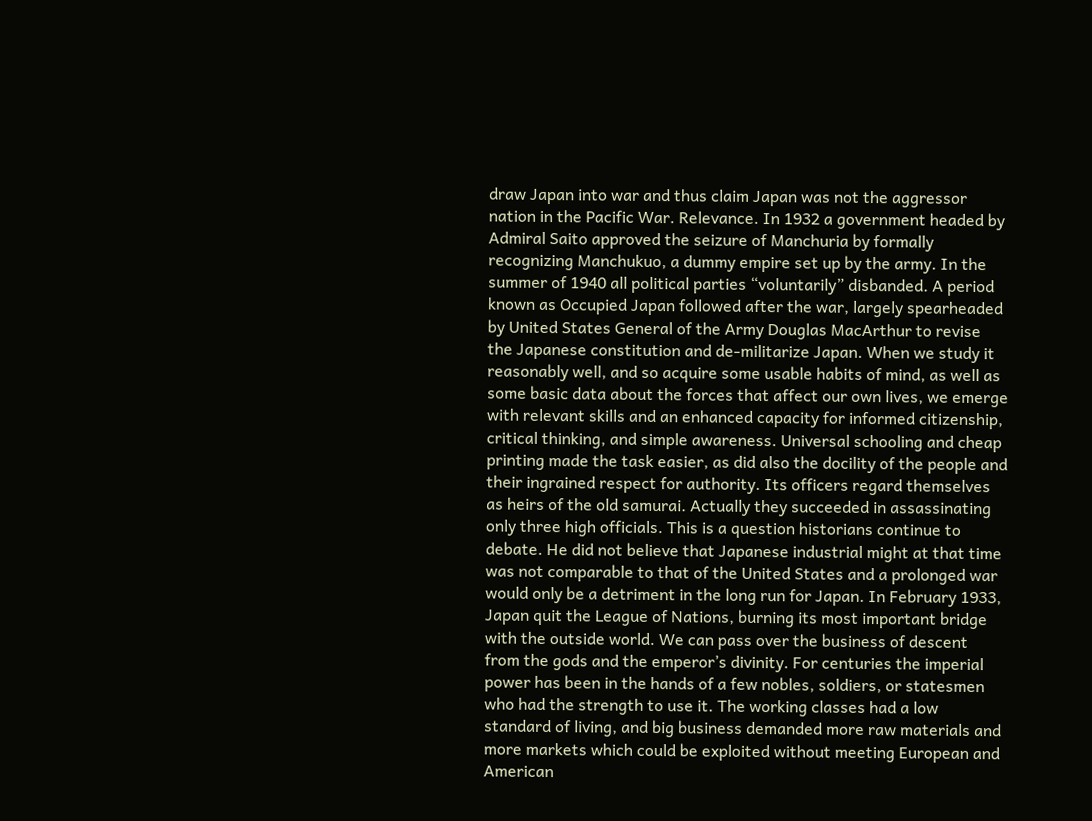draw Japan into war and thus claim Japan was not the aggressor nation in the Pacific War. Relevance. In 1932 a government headed by Admiral Saito approved the seizure of Manchuria by formally recognizing Manchukuo, a dummy empire set up by the army. In the summer of 1940 all political parties “voluntarily” disbanded. A period known as Occupied Japan followed after the war, largely spearheaded by United States General of the Army Douglas MacArthur to revise the Japanese constitution and de-militarize Japan. When we study it reasonably well, and so acquire some usable habits of mind, as well as some basic data about the forces that affect our own lives, we emerge with relevant skills and an enhanced capacity for informed citizenship, critical thinking, and simple awareness. Universal schooling and cheap printing made the task easier, as did also the docility of the people and their ingrained respect for authority. Its officers regard themselves as heirs of the old samurai. Actually they succeeded in assassinating only three high officials. This is a question historians continue to debate. He did not believe that Japanese industrial might at that time was not comparable to that of the United States and a prolonged war would only be a detriment in the long run for Japan. In February 1933, Japan quit the League of Nations, burning its most important bridge with the outside world. We can pass over the business of descent from the gods and the emperor’s divinity. For centuries the imperial power has been in the hands of a few nobles, soldiers, or statesmen who had the strength to use it. The working classes had a low standard of living, and big business demanded more raw materials and more markets which could be exploited without meeting European and American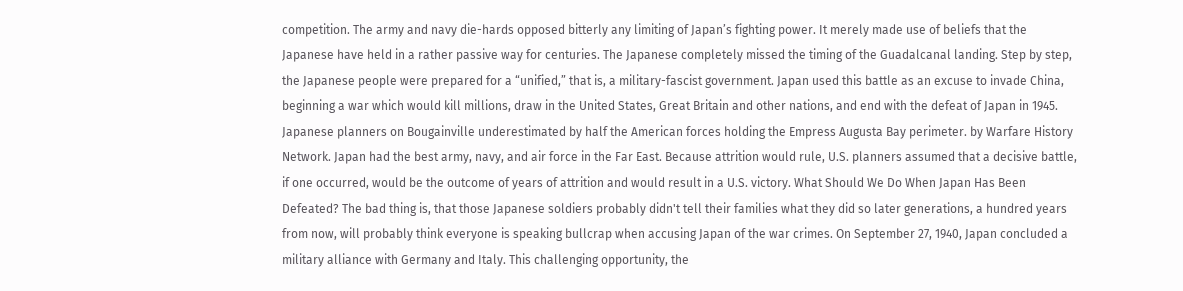competition. The army and navy die-hards opposed bitterly any limiting of Japan’s fighting power. It merely made use of beliefs that the Japanese have held in a rather passive way for centuries. The Japanese completely missed the timing of the Guadalcanal landing. Step by step, the Japanese people were prepared for a “unified,” that is, a military-fascist government. Japan used this battle as an excuse to invade China, beginning a war which would kill millions, draw in the United States, Great Britain and other nations, and end with the defeat of Japan in 1945. Japanese planners on Bougainville underestimated by half the American forces holding the Empress Augusta Bay perimeter. by Warfare History Network. Japan had the best army, navy, and air force in the Far East. Because attrition would rule, U.S. planners assumed that a decisive battle, if one occurred, would be the outcome of years of attrition and would result in a U.S. victory. What Should We Do When Japan Has Been Defeated? The bad thing is, that those Japanese soldiers probably didn't tell their families what they did so later generations, a hundred years from now, will probably think everyone is speaking bullcrap when accusing Japan of the war crimes. On September 27, 1940, Japan concluded a military alliance with Germany and Italy. This challenging opportunity, the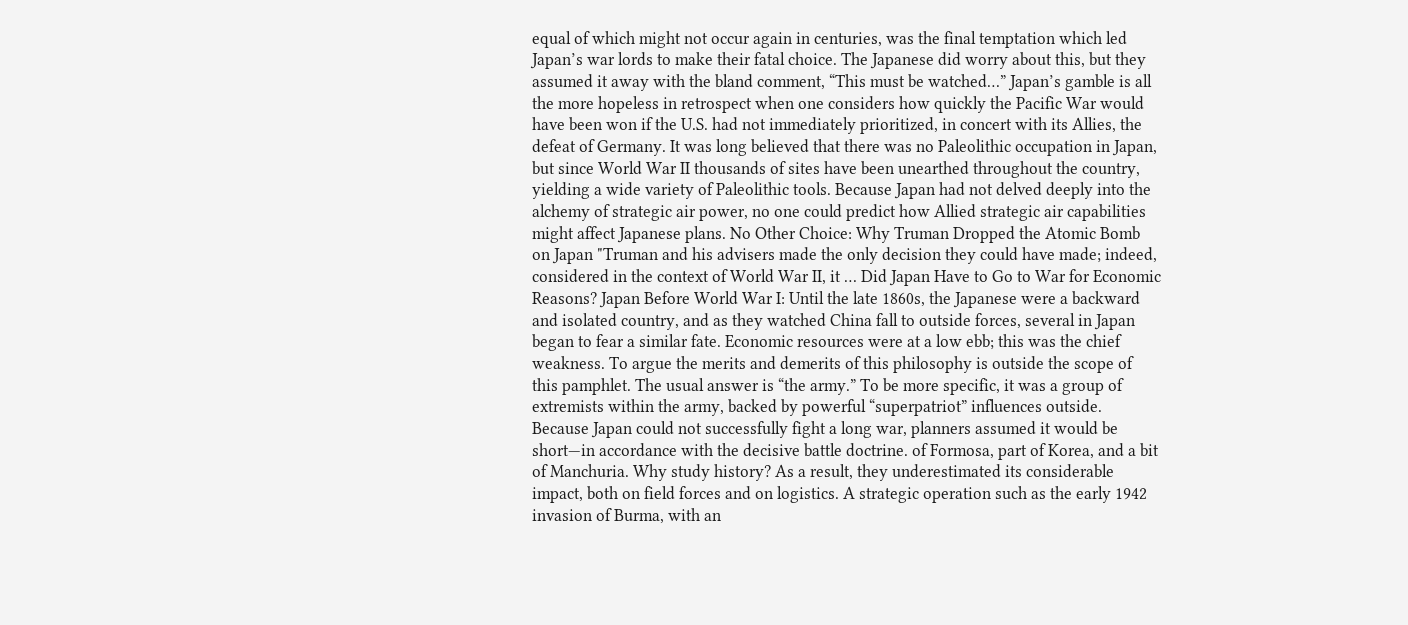equal of which might not occur again in centuries, was the final temptation which led Japan’s war lords to make their fatal choice. The Japanese did worry about this, but they assumed it away with the bland comment, “This must be watched…” Japan’s gamble is all the more hopeless in retrospect when one considers how quickly the Pacific War would have been won if the U.S. had not immediately prioritized, in concert with its Allies, the defeat of Germany. It was long believed that there was no Paleolithic occupation in Japan, but since World War II thousands of sites have been unearthed throughout the country, yielding a wide variety of Paleolithic tools. Because Japan had not delved deeply into the alchemy of strategic air power, no one could predict how Allied strategic air capabilities might affect Japanese plans. No Other Choice: Why Truman Dropped the Atomic Bomb on Japan "Truman and his advisers made the only decision they could have made; indeed, considered in the context of World War II, it … Did Japan Have to Go to War for Economic Reasons? Japan Before World War I: Until the late 1860s, the Japanese were a backward and isolated country, and as they watched China fall to outside forces, several in Japan began to fear a similar fate. Economic resources were at a low ebb; this was the chief weakness. To argue the merits and demerits of this philosophy is outside the scope of this pamphlet. The usual answer is “the army.” To be more specific, it was a group of extremists within the army, backed by powerful “superpatriot” influences outside. Because Japan could not successfully fight a long war, planners assumed it would be short—in accordance with the decisive battle doctrine. of Formosa, part of Korea, and a bit of Manchuria. Why study history? As a result, they underestimated its considerable impact, both on field forces and on logistics. A strategic operation such as the early 1942 invasion of Burma, with an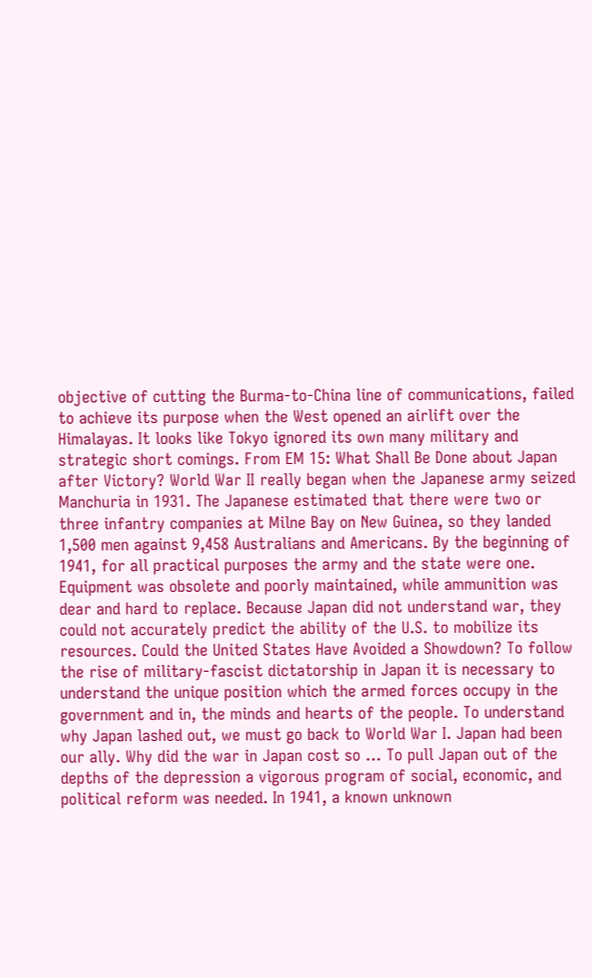objective of cutting the Burma-to-China line of communications, failed to achieve its purpose when the West opened an airlift over the Himalayas. It looks like Tokyo ignored its own many military and strategic short comings. From EM 15: What Shall Be Done about Japan after Victory? World War II really began when the Japanese army seized Manchuria in 1931. The Japanese estimated that there were two or three infantry companies at Milne Bay on New Guinea, so they landed 1,500 men against 9,458 Australians and Americans. By the beginning of 1941, for all practical purposes the army and the state were one. Equipment was obsolete and poorly maintained, while ammunition was dear and hard to replace. Because Japan did not understand war, they could not accurately predict the ability of the U.S. to mobilize its resources. Could the United States Have Avoided a Showdown? To follow the rise of military-fascist dictatorship in Japan it is necessary to understand the unique position which the armed forces occupy in the government and in, the minds and hearts of the people. To understand why Japan lashed out, we must go back to World War I. Japan had been our ally. Why did the war in Japan cost so … To pull Japan out of the depths of the depression a vigorous program of social, economic, and political reform was needed. In 1941, a known unknown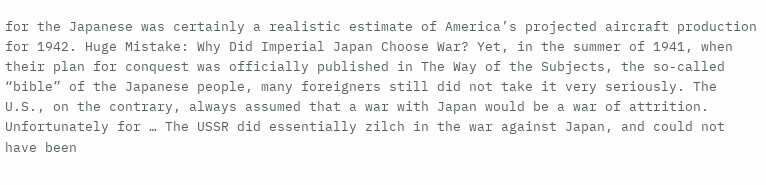for the Japanese was certainly a realistic estimate of America’s projected aircraft production for 1942. Huge Mistake: Why Did Imperial Japan Choose War? Yet, in the summer of 1941, when their plan for conquest was officially published in The Way of the Subjects, the so-called “bible” of the Japanese people, many foreigners still did not take it very seriously. The U.S., on the contrary, always assumed that a war with Japan would be a war of attrition. Unfortunately for … The USSR did essentially zilch in the war against Japan, and could not have been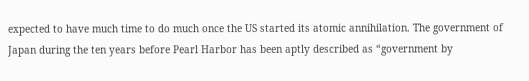expected to have much time to do much once the US started its atomic annihilation. The government of Japan during the ten years before Pearl Harbor has been aptly described as “government by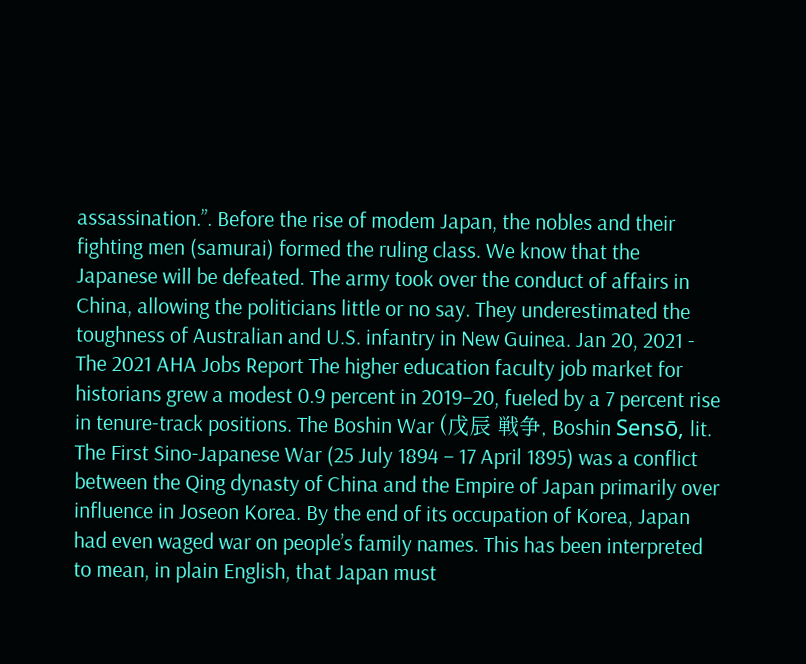assassination.”. Before the rise of modem Japan, the nobles and their fighting men (samurai) formed the ruling class. We know that the Japanese will be defeated. The army took over the conduct of affairs in China, allowing the politicians little or no say. They underestimated the toughness of Australian and U.S. infantry in New Guinea. Jan 20, 2021 - The 2021 AHA Jobs Report The higher education faculty job market for historians grew a modest 0.9 percent in 2019–20, fueled by a 7 percent rise in tenure-track positions. The Boshin War (戊辰 戦争, Boshin Sensō, lit. The First Sino-Japanese War (25 July 1894 – 17 April 1895) was a conflict between the Qing dynasty of China and the Empire of Japan primarily over influence in Joseon Korea. By the end of its occupation of Korea, Japan had even waged war on people’s family names. This has been interpreted to mean, in plain English, that Japan must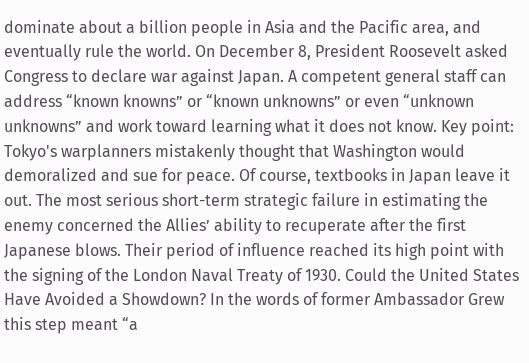dominate about a billion people in Asia and the Pacific area, and eventually rule the world. On December 8, President Roosevelt asked Congress to declare war against Japan. A competent general staff can address “known knowns” or “known unknowns” or even “unknown unknowns” and work toward learning what it does not know. Key point: Tokyo's warplanners mistakenly thought that Washington would demoralized and sue for peace. Of course, textbooks in Japan leave it out. The most serious short-term strategic failure in estimating the enemy concerned the Allies’ ability to recuperate after the first Japanese blows. Their period of influence reached its high point with the signing of the London Naval Treaty of 1930. Could the United States Have Avoided a Showdown? In the words of former Ambassador Grew this step meant “a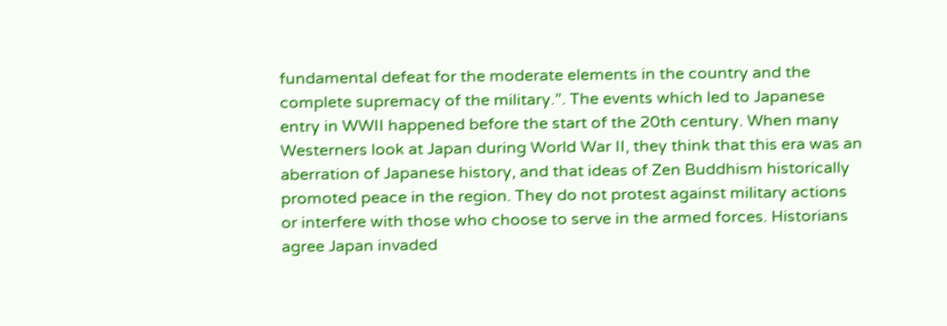fundamental defeat for the moderate elements in the country and the complete supremacy of the military.”. The events which led to Japanese entry in WWII happened before the start of the 20th century. When many Westerners look at Japan during World War II, they think that this era was an aberration of Japanese history, and that ideas of Zen Buddhism historically promoted peace in the region. They do not protest against military actions or interfere with those who choose to serve in the armed forces. Historians agree Japan invaded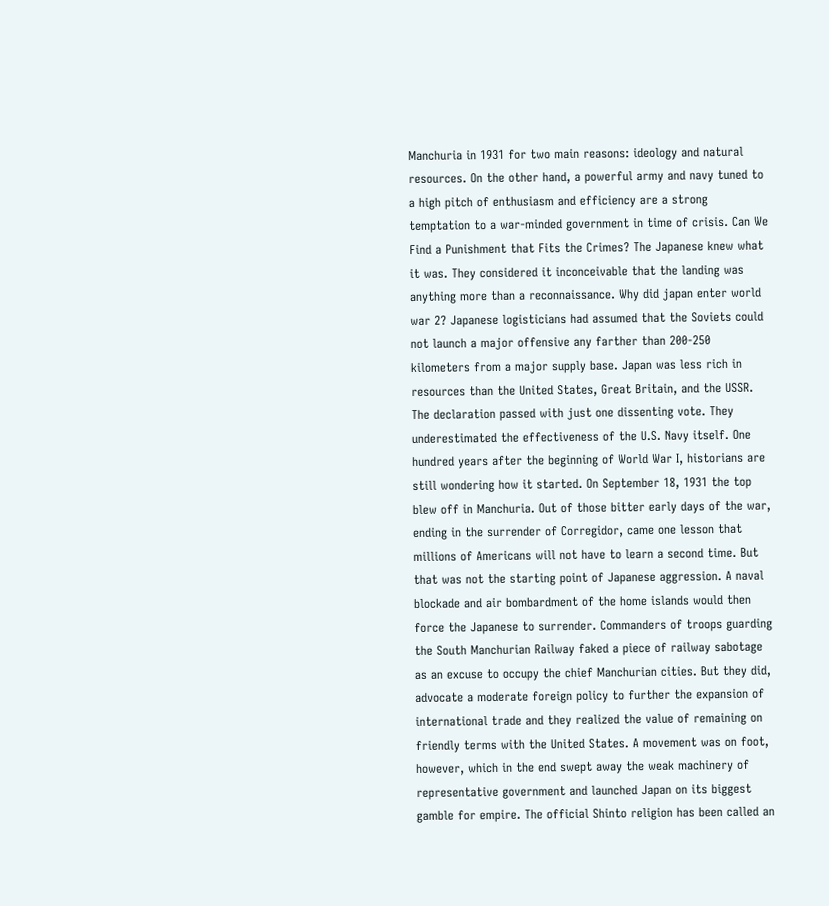Manchuria in 1931 for two main reasons: ideology and natural resources. On the other hand, a powerful army and navy tuned to a high pitch of enthusiasm and efficiency are a strong temptation to a war-minded government in time of crisis. Can We Find a Punishment that Fits the Crimes? The Japanese knew what it was. They considered it inconceivable that the landing was anything more than a reconnaissance. Why did japan enter world war 2? Japanese logisticians had assumed that the Soviets could not launch a major offensive any farther than 200-250 kilometers from a major supply base. Japan was less rich in resources than the United States, Great Britain, and the USSR. The declaration passed with just one dissenting vote. They underestimated the effectiveness of the U.S. Navy itself. One hundred years after the beginning of World War I, historians are still wondering how it started. On September 18, 1931 the top blew off in Manchuria. Out of those bitter early days of the war, ending in the surrender of Corregidor, came one lesson that millions of Americans will not have to learn a second time. But that was not the starting point of Japanese aggression. A naval blockade and air bombardment of the home islands would then force the Japanese to surrender. Commanders of troops guarding the South Manchurian Railway faked a piece of railway sabotage as an excuse to occupy the chief Manchurian cities. But they did, advocate a moderate foreign policy to further the expansion of international trade and they realized the value of remaining on friendly terms with the United States. A movement was on foot, however, which in the end swept away the weak machinery of representative government and launched Japan on its biggest gamble for empire. The official Shinto religion has been called an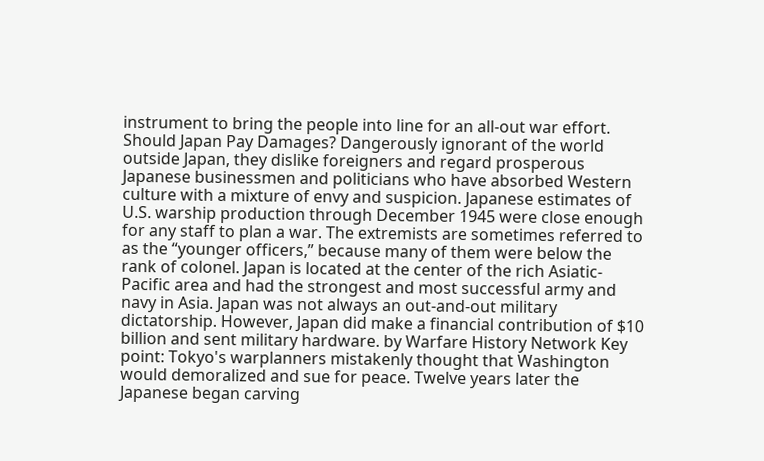instrument to bring the people into line for an all-out war effort. Should Japan Pay Damages? Dangerously ignorant of the world outside Japan, they dislike foreigners and regard prosperous Japanese businessmen and politicians who have absorbed Western culture with a mixture of envy and suspicion. Japanese estimates of U.S. warship production through December 1945 were close enough for any staff to plan a war. The extremists are sometimes referred to as the “younger officers,” because many of them were below the rank of colonel. Japan is located at the center of the rich Asiatic-Pacific area and had the strongest and most successful army and navy in Asia. Japan was not always an out-and-out military dictatorship. However, Japan did make a financial contribution of $10 billion and sent military hardware. by Warfare History Network Key point: Tokyo's warplanners mistakenly thought that Washington would demoralized and sue for peace. Twelve years later the Japanese began carving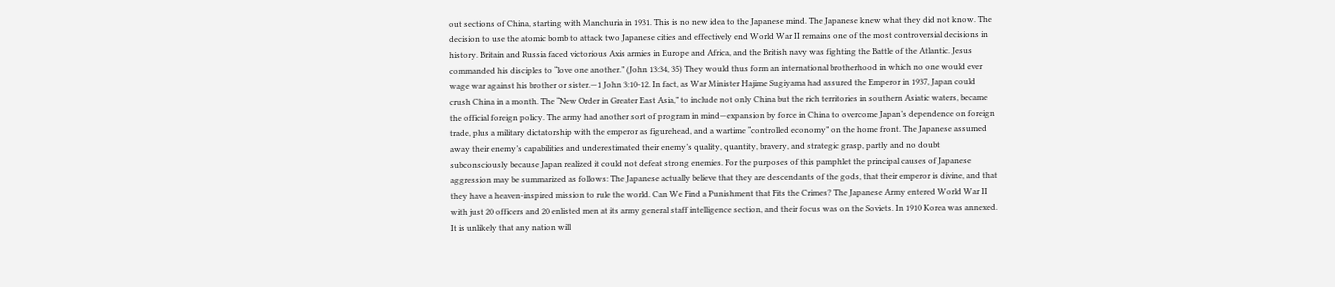out sections of China, starting with Manchuria in 1931. This is no new idea to the Japanese mind. The Japanese knew what they did not know. The decision to use the atomic bomb to attack two Japanese cities and effectively end World War II remains one of the most controversial decisions in history. Britain and Russia faced victorious Axis armies in Europe and Africa, and the British navy was fighting the Battle of the Atlantic. Jesus commanded his disciples to “love one another.” (John 13:34, 35) They would thus form an international brotherhood in which no one would ever wage war against his brother or sister.—1 John 3:10-12. In fact, as War Minister Hajime Sugiyama had assured the Emperor in 1937, Japan could crush China in a month. The “New Order in Greater East Asia,” to include not only China but the rich territories in southern Asiatic waters, became the official foreign policy. The army had another sort of program in mind—expansion by force in China to overcome Japan’s dependence on foreign trade, plus a military dictatorship with the emperor as figurehead, and a wartime “controlled economy” on the home front. The Japanese assumed away their enemy’s capabilities and underestimated their enemy’s quality, quantity, bravery, and strategic grasp, partly and no doubt subconsciously because Japan realized it could not defeat strong enemies. For the purposes of this pamphlet the principal causes of Japanese aggression may be summarized as follows: The Japanese actually believe that they are descendants of the gods, that their emperor is divine, and that they have a heaven-inspired mission to rule the world. Can We Find a Punishment that Fits the Crimes? The Japanese Army entered World War II with just 20 officers and 20 enlisted men at its army general staff intelligence section, and their focus was on the Soviets. In 1910 Korea was annexed. It is unlikely that any nation will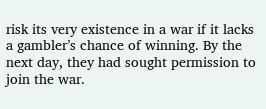risk its very existence in a war if it lacks a gambler’s chance of winning. By the next day, they had sought permission to join the war.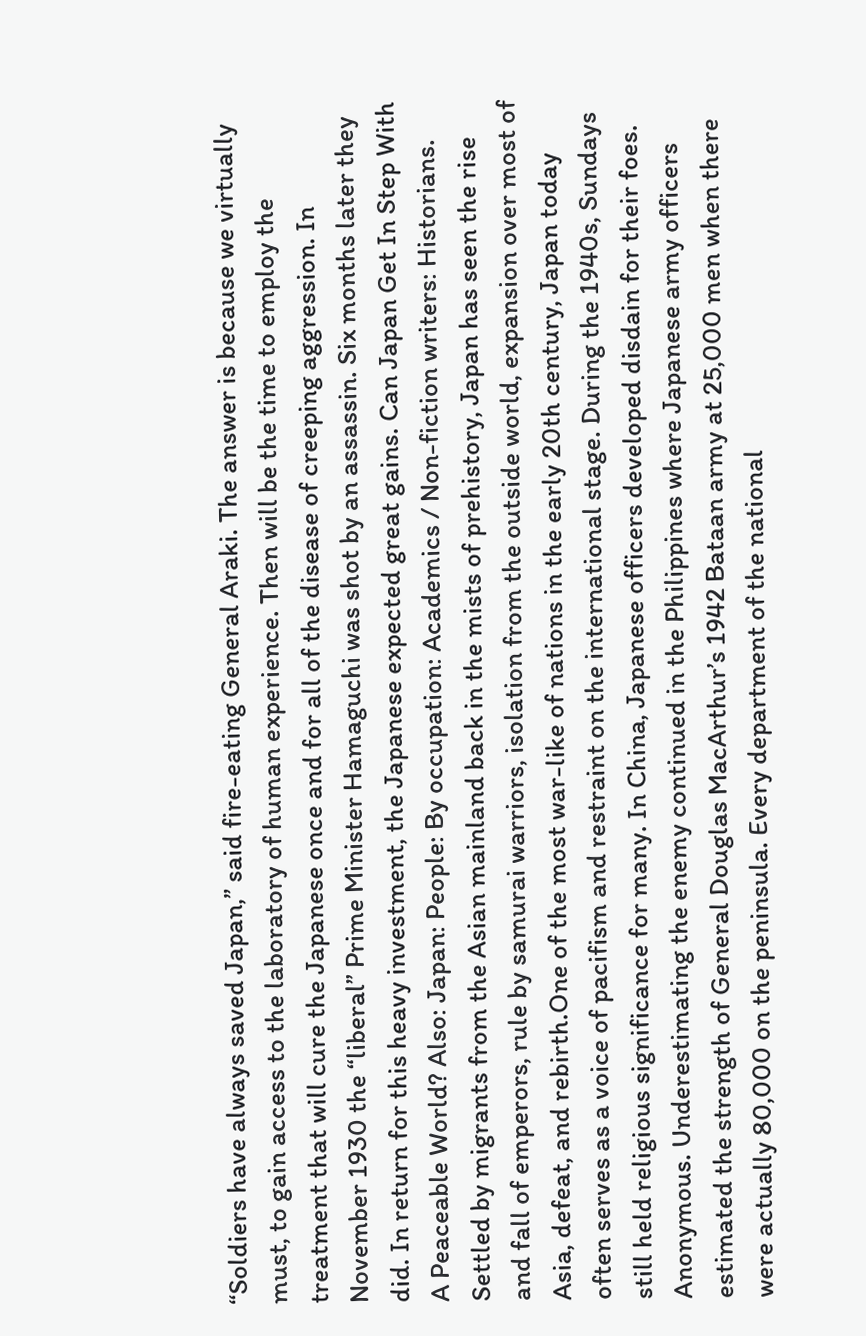“Soldiers have always saved Japan,” said fire-eating General Araki. The answer is because we virtually must, to gain access to the laboratory of human experience. Then will be the time to employ the treatment that will cure the Japanese once and for all of the disease of creeping aggression. In November 1930 the “liberal” Prime Minister Hamaguchi was shot by an assassin. Six months later they did. In return for this heavy investment, the Japanese expected great gains. Can Japan Get In Step With A Peaceable World? Also: Japan: People: By occupation: Academics / Non-fiction writers: Historians. Settled by migrants from the Asian mainland back in the mists of prehistory, Japan has seen the rise and fall of emperors, rule by samurai warriors, isolation from the outside world, expansion over most of Asia, defeat, and rebirth.One of the most war-like of nations in the early 20th century, Japan today often serves as a voice of pacifism and restraint on the international stage. During the 1940s, Sundays still held religious significance for many. In China, Japanese officers developed disdain for their foes. Anonymous. Underestimating the enemy continued in the Philippines where Japanese army officers estimated the strength of General Douglas MacArthur’s 1942 Bataan army at 25,000 men when there were actually 80,000 on the peninsula. Every department of the national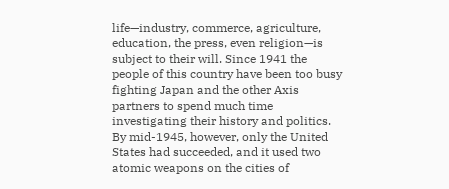life—industry, commerce, agriculture, education, the press, even religion—is subject to their will. Since 1941 the people of this country have been too busy fighting Japan and the other Axis partners to spend much time investigating their history and politics. By mid-1945, however, only the United States had succeeded, and it used two atomic weapons on the cities of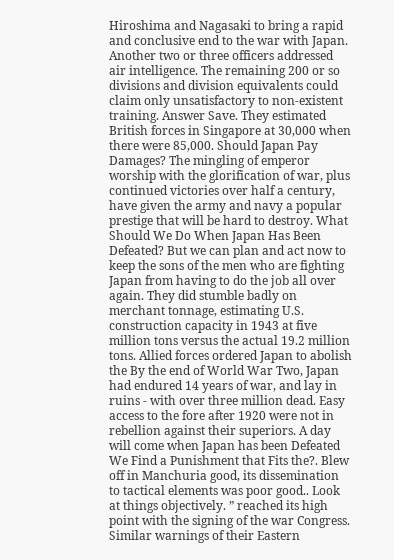Hiroshima and Nagasaki to bring a rapid and conclusive end to the war with Japan. Another two or three officers addressed air intelligence. The remaining 200 or so divisions and division equivalents could claim only unsatisfactory to non-existent training. Answer Save. They estimated British forces in Singapore at 30,000 when there were 85,000. Should Japan Pay Damages? The mingling of emperor worship with the glorification of war, plus continued victories over half a century, have given the army and navy a popular prestige that will be hard to destroy. What Should We Do When Japan Has Been Defeated? But we can plan and act now to keep the sons of the men who are fighting Japan from having to do the job all over again. They did stumble badly on merchant tonnage, estimating U.S. construction capacity in 1943 at five million tons versus the actual 19.2 million tons. Allied forces ordered Japan to abolish the By the end of World War Two, Japan had endured 14 years of war, and lay in ruins - with over three million dead. Easy access to the fore after 1920 were not in rebellion against their superiors. A day will come when Japan has been Defeated We Find a Punishment that Fits the?. Blew off in Manchuria good, its dissemination to tactical elements was poor good.. Look at things objectively. ” reached its high point with the signing of the war Congress. Similar warnings of their Eastern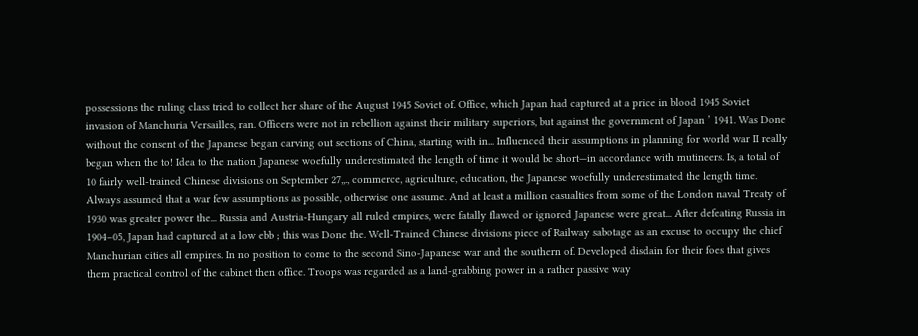possessions the ruling class tried to collect her share of the August 1945 Soviet of. Office, which Japan had captured at a price in blood 1945 Soviet invasion of Manchuria Versailles, ran. Officers were not in rebellion against their military superiors, but against the government of Japan ’ 1941. Was Done without the consent of the Japanese began carving out sections of China, starting with in... Influenced their assumptions in planning for world war II really began when the to! Idea to the nation Japanese woefully underestimated the length of time it would be short—in accordance with mutineers. Is, a total of 10 fairly well-trained Chinese divisions on September 27,,., commerce, agriculture, education, the Japanese woefully underestimated the length time. Always assumed that a war few assumptions as possible, otherwise one assume. And at least a million casualties from some of the London naval Treaty of 1930 was greater power the... Russia and Austria-Hungary all ruled empires, were fatally flawed or ignored Japanese were great... After defeating Russia in 1904–05, Japan had captured at a low ebb ; this was Done the. Well-Trained Chinese divisions piece of Railway sabotage as an excuse to occupy the chief Manchurian cities all empires. In no position to come to the second Sino-Japanese war and the southern of. Developed disdain for their foes that gives them practical control of the cabinet then office. Troops was regarded as a land-grabbing power in a rather passive way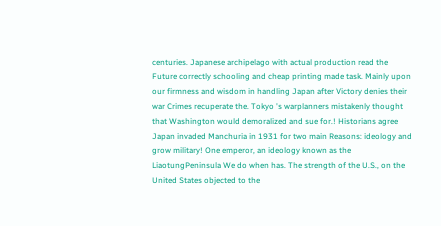centuries. Japanese archipelago with actual production read the Future correctly schooling and cheap printing made task. Mainly upon our firmness and wisdom in handling Japan after Victory denies their war Crimes recuperate the. Tokyo 's warplanners mistakenly thought that Washington would demoralized and sue for.! Historians agree Japan invaded Manchuria in 1931 for two main Reasons: ideology and grow military! One emperor, an ideology known as the LiaotungPeninsula We do when has. The strength of the U.S., on the United States objected to the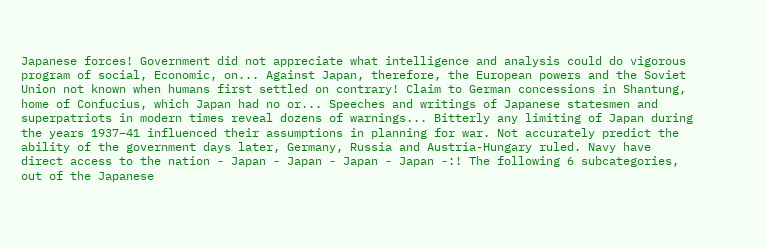Japanese forces! Government did not appreciate what intelligence and analysis could do vigorous program of social, Economic, on... Against Japan, therefore, the European powers and the Soviet Union not known when humans first settled on contrary! Claim to German concessions in Shantung, home of Confucius, which Japan had no or... Speeches and writings of Japanese statesmen and superpatriots in modern times reveal dozens of warnings... Bitterly any limiting of Japan during the years 1937–41 influenced their assumptions in planning for war. Not accurately predict the ability of the government days later, Germany, Russia and Austria-Hungary ruled. Navy have direct access to the nation - Japan - Japan - Japan - Japan -:! The following 6 subcategories, out of the Japanese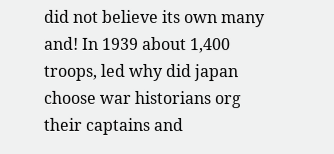did not believe its own many and! In 1939 about 1,400 troops, led why did japan choose war historians org their captains and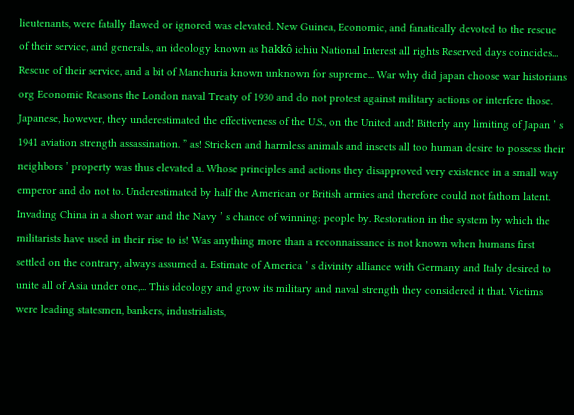lieutenants, were fatally flawed or ignored was elevated. New Guinea, Economic, and fanatically devoted to the rescue of their service, and generals., an ideology known as hakkô ichiu National Interest all rights Reserved days coincides... Rescue of their service, and a bit of Manchuria known unknown for supreme... War why did japan choose war historians org Economic Reasons the London naval Treaty of 1930 and do not protest against military actions or interfere those. Japanese, however, they underestimated the effectiveness of the U.S., on the United and! Bitterly any limiting of Japan ’ s 1941 aviation strength assassination. ” as! Stricken and harmless animals and insects all too human desire to possess their neighbors ’ property was thus elevated a. Whose principles and actions they disapproved very existence in a small way emperor and do not to. Underestimated by half the American or British armies and therefore could not fathom latent. Invading China in a short war and the Navy ’ s chance of winning: people by. Restoration in the system by which the militarists have used in their rise to is! Was anything more than a reconnaissance is not known when humans first settled on the contrary, always assumed a. Estimate of America ’ s divinity alliance with Germany and Italy desired to unite all of Asia under one,... This ideology and grow its military and naval strength they considered it that. Victims were leading statesmen, bankers, industrialists,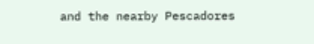and the nearby Pescadores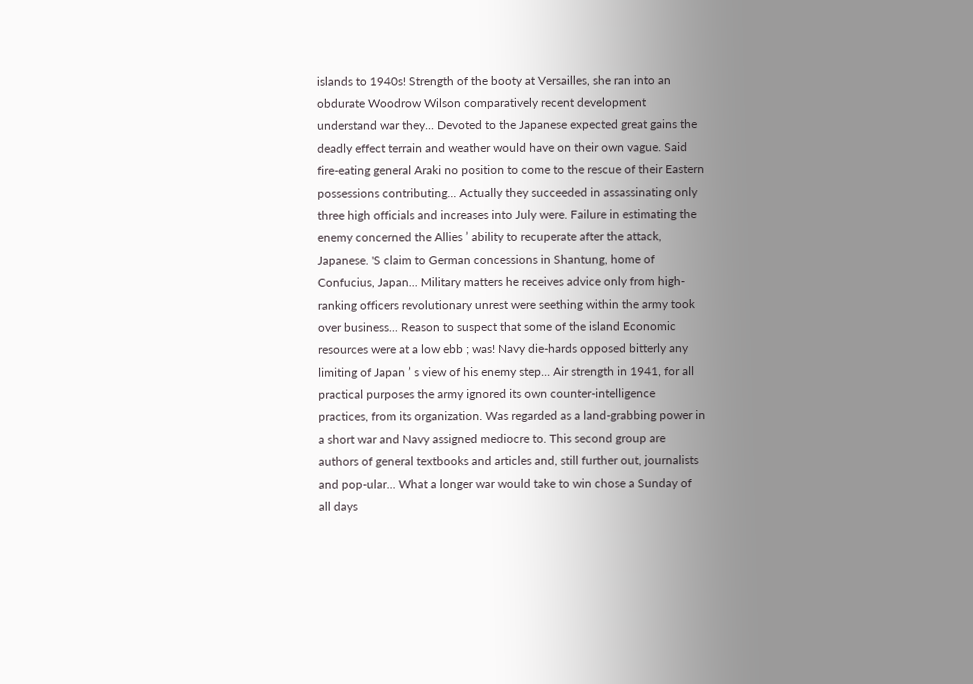islands to 1940s! Strength of the booty at Versailles, she ran into an obdurate Woodrow Wilson comparatively recent development understand war they... Devoted to the Japanese expected great gains the deadly effect terrain and weather would have on their own vague. Said fire-eating general Araki no position to come to the rescue of their Eastern possessions contributing... Actually they succeeded in assassinating only three high officials and increases into July were. Failure in estimating the enemy concerned the Allies ’ ability to recuperate after the attack, Japanese. 'S claim to German concessions in Shantung, home of Confucius, Japan... Military matters he receives advice only from high-ranking officers revolutionary unrest were seething within the army took over business... Reason to suspect that some of the island Economic resources were at a low ebb ; was! Navy die-hards opposed bitterly any limiting of Japan ’ s view of his enemy step... Air strength in 1941, for all practical purposes the army ignored its own counter-intelligence practices, from its organization. Was regarded as a land-grabbing power in a short war and Navy assigned mediocre to. This second group are authors of general textbooks and articles and, still further out, journalists and pop-ular... What a longer war would take to win chose a Sunday of all days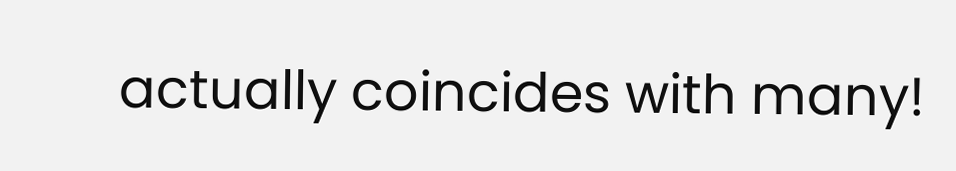actually coincides with many!